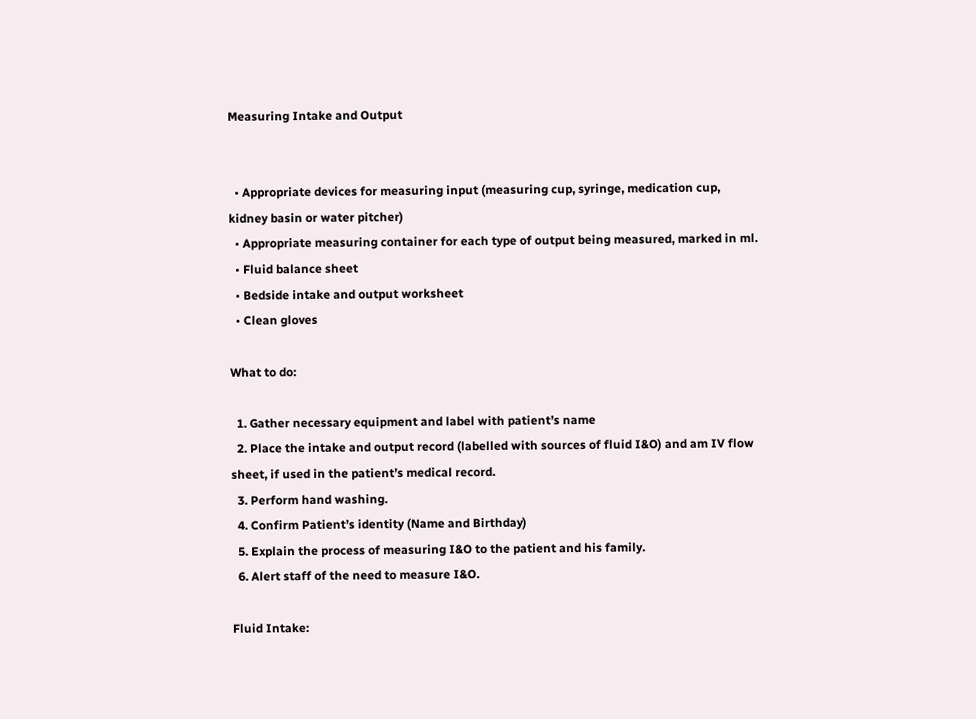Measuring Intake and Output


  • Appropriate devices for measuring input (measuring cup, syringe, medication cup, kidney basin or water pitcher)
  • Appropriate measuring container for each type of output being measured, marked in ml.
  • Fluid balance sheet
  • Bedside intake and output worksheet
  • Clean gloves

What to do:

  1. Gather necessary equipment and label with patient’s name
  2. Place the intake and output record (labelled with sources of fluid I&O) and am IV flow sheet, if used in the patient’s medical record.
  3. Perform hand washing.
  4. Confirm Patient’s identity (Name and Birthday)
  5. Explain the process of measuring I&O to the patient and his family.
  6. Alert staff of the need to measure I&O.

Fluid Intake: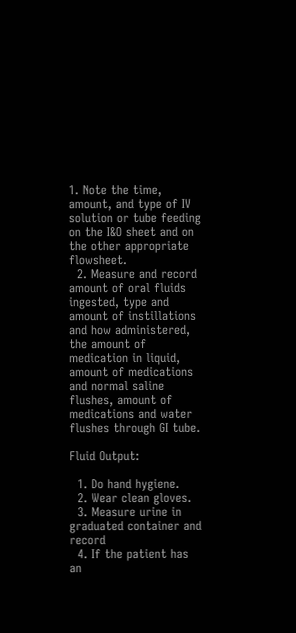1. Note the time, amount, and type of IV solution or tube feeding on the I&O sheet and on the other appropriate flowsheet.
  2. Measure and record amount of oral fluids ingested, type and amount of instillations and how administered, the amount of medication in liquid, amount of medications and normal saline flushes, amount of medications and water flushes through GI tube.

Fluid Output:

  1. Do hand hygiene.
  2. Wear clean gloves.
  3. Measure urine in graduated container and record
  4. If the patient has an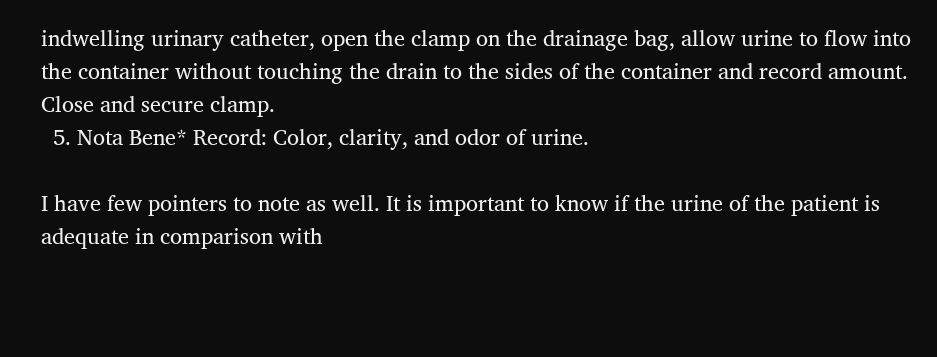indwelling urinary catheter, open the clamp on the drainage bag, allow urine to flow into the container without touching the drain to the sides of the container and record amount. Close and secure clamp.
  5. Nota Bene* Record: Color, clarity, and odor of urine.

I have few pointers to note as well. It is important to know if the urine of the patient is adequate in comparison with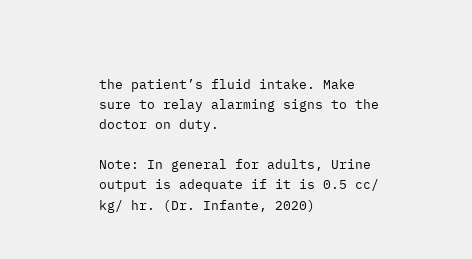the patient’s fluid intake. Make sure to relay alarming signs to the doctor on duty.

Note: In general for adults, Urine output is adequate if it is 0.5 cc/ kg/ hr. (Dr. Infante, 2020)